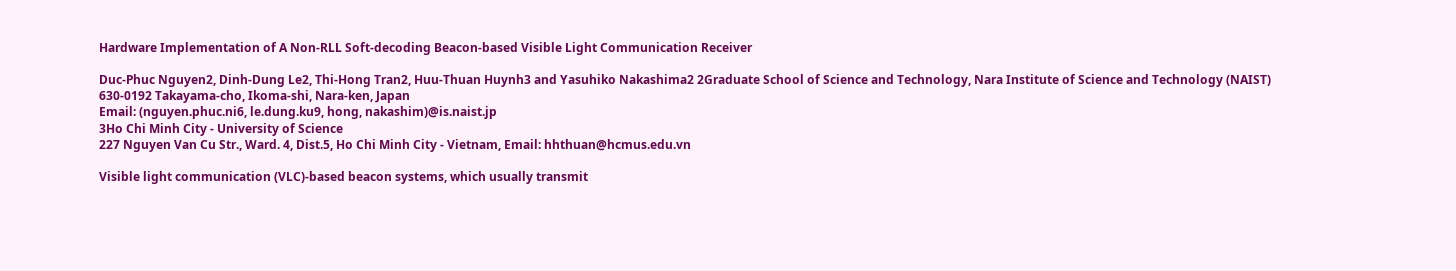Hardware Implementation of A Non-RLL Soft-decoding Beacon-based Visible Light Communication Receiver

Duc-Phuc Nguyen2, Dinh-Dung Le2, Thi-Hong Tran2, Huu-Thuan Huynh3 and Yasuhiko Nakashima2 2Graduate School of Science and Technology, Nara Institute of Science and Technology (NAIST)
630-0192 Takayama-cho, Ikoma-shi, Nara-ken, Japan
Email: (nguyen.phuc.ni6, le.dung.ku9, hong, nakashim)@is.naist.jp
3Ho Chi Minh City - University of Science
227 Nguyen Van Cu Str., Ward. 4, Dist.5, Ho Chi Minh City - Vietnam, Email: hhthuan@hcmus.edu.vn

Visible light communication (VLC)-based beacon systems, which usually transmit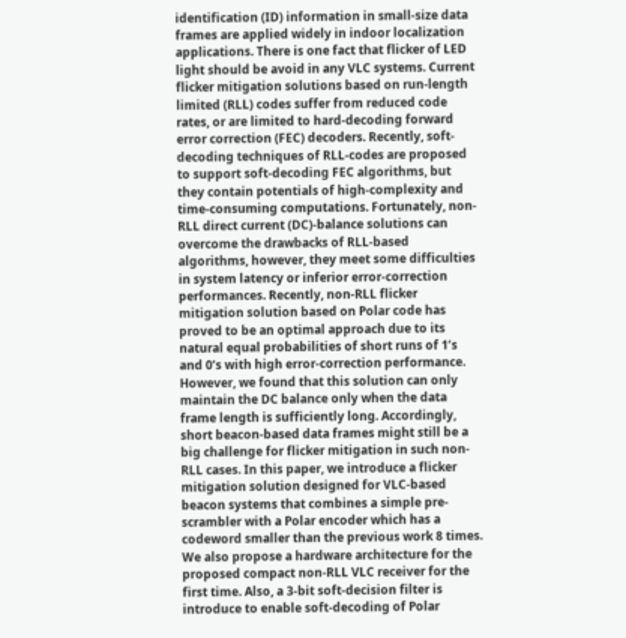identification (ID) information in small-size data frames are applied widely in indoor localization applications. There is one fact that flicker of LED light should be avoid in any VLC systems. Current flicker mitigation solutions based on run-length limited (RLL) codes suffer from reduced code rates, or are limited to hard-decoding forward error correction (FEC) decoders. Recently, soft-decoding techniques of RLL-codes are proposed to support soft-decoding FEC algorithms, but they contain potentials of high-complexity and time-consuming computations. Fortunately, non-RLL direct current (DC)-balance solutions can overcome the drawbacks of RLL-based algorithms, however, they meet some difficulties in system latency or inferior error-correction performances. Recently, non-RLL flicker mitigation solution based on Polar code has proved to be an optimal approach due to its natural equal probabilities of short runs of 1’s and 0’s with high error-correction performance. However, we found that this solution can only maintain the DC balance only when the data frame length is sufficiently long. Accordingly, short beacon-based data frames might still be a big challenge for flicker mitigation in such non-RLL cases. In this paper, we introduce a flicker mitigation solution designed for VLC-based beacon systems that combines a simple pre-scrambler with a Polar encoder which has a codeword smaller than the previous work 8 times. We also propose a hardware architecture for the proposed compact non-RLL VLC receiver for the first time. Also, a 3-bit soft-decision filter is introduce to enable soft-decoding of Polar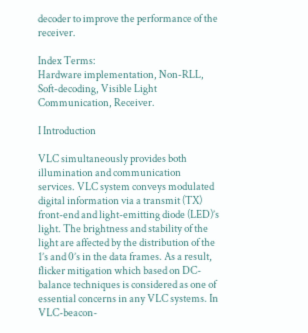decoder to improve the performance of the receiver.

Index Terms:
Hardware implementation, Non-RLL, Soft-decoding, Visible Light Communication, Receiver.

I Introduction

VLC simultaneously provides both illumination and communication services. VLC system conveys modulated digital information via a transmit (TX) front-end and light-emitting diode (LED)’s light. The brightness and stability of the light are affected by the distribution of the 1’s and 0’s in the data frames. As a result, flicker mitigation which based on DC-balance techniques is considered as one of essential concerns in any VLC systems. In VLC-beacon-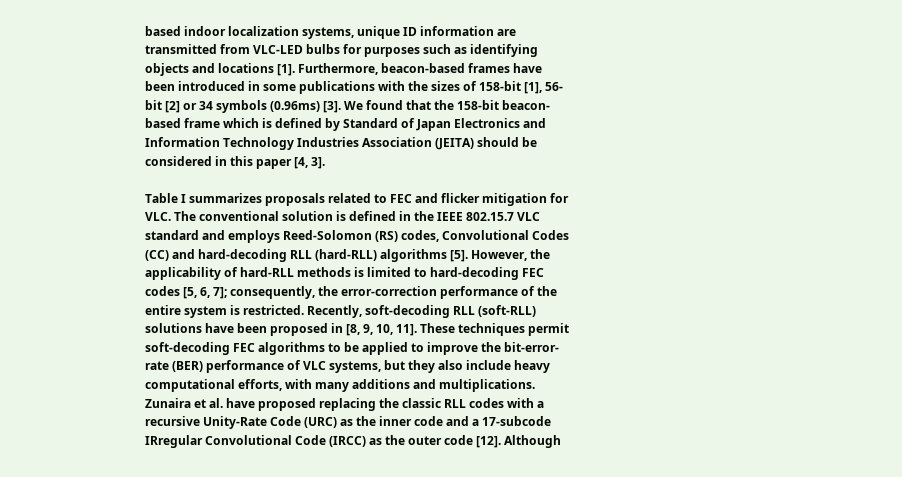based indoor localization systems, unique ID information are transmitted from VLC-LED bulbs for purposes such as identifying objects and locations [1]. Furthermore, beacon-based frames have been introduced in some publications with the sizes of 158-bit [1], 56-bit [2] or 34 symbols (0.96ms) [3]. We found that the 158-bit beacon-based frame which is defined by Standard of Japan Electronics and Information Technology Industries Association (JEITA) should be considered in this paper [4, 3].

Table I summarizes proposals related to FEC and flicker mitigation for VLC. The conventional solution is defined in the IEEE 802.15.7 VLC standard and employs Reed-Solomon (RS) codes, Convolutional Codes (CC) and hard-decoding RLL (hard-RLL) algorithms [5]. However, the applicability of hard-RLL methods is limited to hard-decoding FEC codes [5, 6, 7]; consequently, the error-correction performance of the entire system is restricted. Recently, soft-decoding RLL (soft-RLL) solutions have been proposed in [8, 9, 10, 11]. These techniques permit soft-decoding FEC algorithms to be applied to improve the bit-error-rate (BER) performance of VLC systems, but they also include heavy computational efforts, with many additions and multiplications. Zunaira et al. have proposed replacing the classic RLL codes with a recursive Unity-Rate Code (URC) as the inner code and a 17-subcode IRregular Convolutional Code (IRCC) as the outer code [12]. Although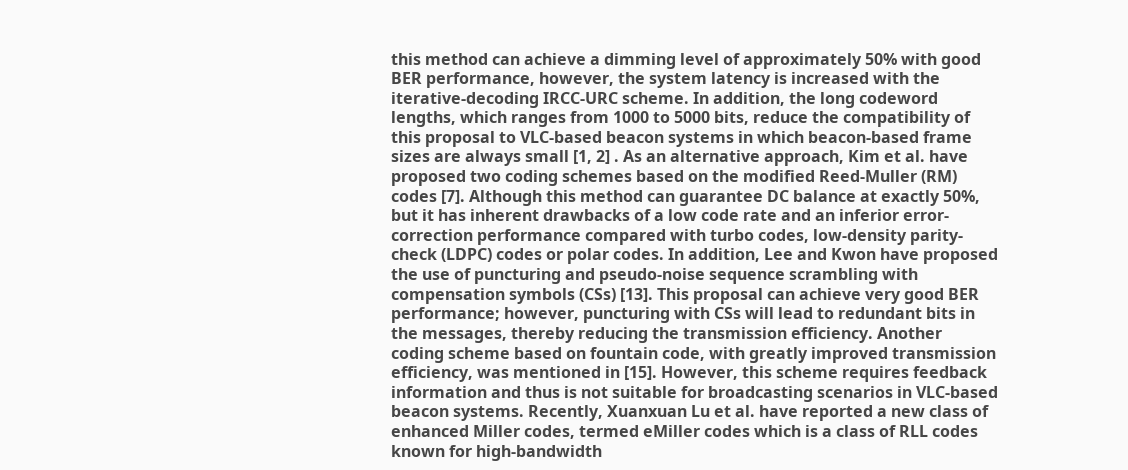this method can achieve a dimming level of approximately 50% with good BER performance, however, the system latency is increased with the iterative-decoding IRCC-URC scheme. In addition, the long codeword lengths, which ranges from 1000 to 5000 bits, reduce the compatibility of this proposal to VLC-based beacon systems in which beacon-based frame sizes are always small [1, 2] . As an alternative approach, Kim et al. have proposed two coding schemes based on the modified Reed-Muller (RM) codes [7]. Although this method can guarantee DC balance at exactly 50%, but it has inherent drawbacks of a low code rate and an inferior error-correction performance compared with turbo codes, low-density parity-check (LDPC) codes or polar codes. In addition, Lee and Kwon have proposed the use of puncturing and pseudo-noise sequence scrambling with compensation symbols (CSs) [13]. This proposal can achieve very good BER performance; however, puncturing with CSs will lead to redundant bits in the messages, thereby reducing the transmission efficiency. Another coding scheme based on fountain code, with greatly improved transmission efficiency, was mentioned in [15]. However, this scheme requires feedback information and thus is not suitable for broadcasting scenarios in VLC-based beacon systems. Recently, Xuanxuan Lu et al. have reported a new class of enhanced Miller codes, termed eMiller codes which is a class of RLL codes known for high-bandwidth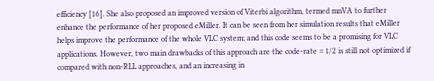efficiency [16]. She also proposed an improved version of Viterbi algorithm, termed mnVA to further enhance the performance of her proposed eMiller. It can be seen from her simulation results that eMiller helps improve the performance of the whole VLC system; and this code seems to be a promising for VLC applications. However, two main drawbacks of this approach are the code-rate = 1/2 is still not optimized if compared with non-RLL approaches, and an increasing in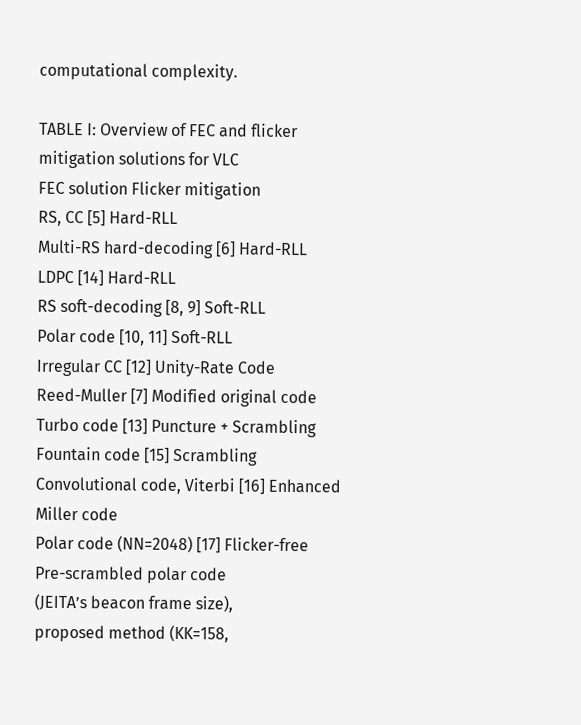computational complexity.

TABLE I: Overview of FEC and flicker mitigation solutions for VLC
FEC solution Flicker mitigation
RS, CC [5] Hard-RLL
Multi-RS hard-decoding [6] Hard-RLL
LDPC [14] Hard-RLL
RS soft-decoding [8, 9] Soft-RLL
Polar code [10, 11] Soft-RLL
Irregular CC [12] Unity-Rate Code
Reed-Muller [7] Modified original code
Turbo code [13] Puncture + Scrambling
Fountain code [15] Scrambling
Convolutional code, Viterbi [16] Enhanced Miller code
Polar code (NN=2048) [17] Flicker-free
Pre-scrambled polar code
(JEITA’s beacon frame size),
proposed method (KK=158,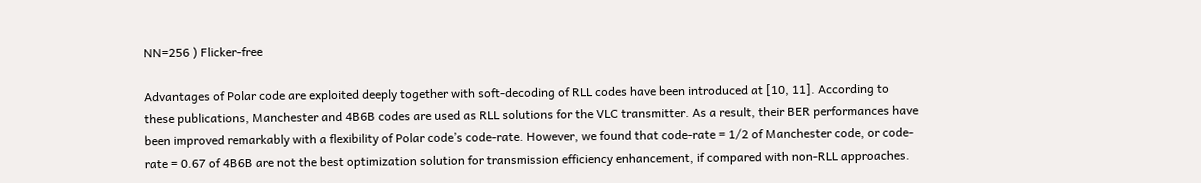NN=256 ) Flicker-free

Advantages of Polar code are exploited deeply together with soft-decoding of RLL codes have been introduced at [10, 11]. According to these publications, Manchester and 4B6B codes are used as RLL solutions for the VLC transmitter. As a result, their BER performances have been improved remarkably with a flexibility of Polar code’s code-rate. However, we found that code-rate = 1/2 of Manchester code, or code-rate = 0.67 of 4B6B are not the best optimization solution for transmission efficiency enhancement, if compared with non-RLL approaches.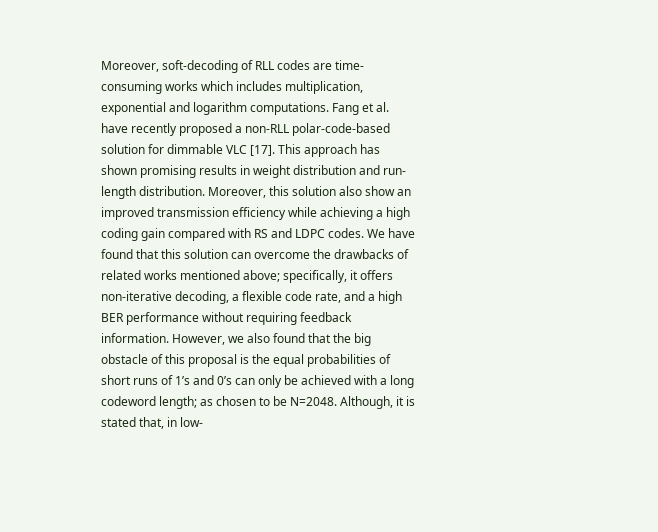Moreover, soft-decoding of RLL codes are time-consuming works which includes multiplication, exponential and logarithm computations. Fang et al. have recently proposed a non-RLL polar-code-based solution for dimmable VLC [17]. This approach has shown promising results in weight distribution and run-length distribution. Moreover, this solution also show an improved transmission efficiency while achieving a high coding gain compared with RS and LDPC codes. We have found that this solution can overcome the drawbacks of related works mentioned above; specifically, it offers non-iterative decoding, a flexible code rate, and a high BER performance without requiring feedback information. However, we also found that the big obstacle of this proposal is the equal probabilities of short runs of 1’s and 0’s can only be achieved with a long codeword length; as chosen to be N=2048. Although, it is stated that, in low-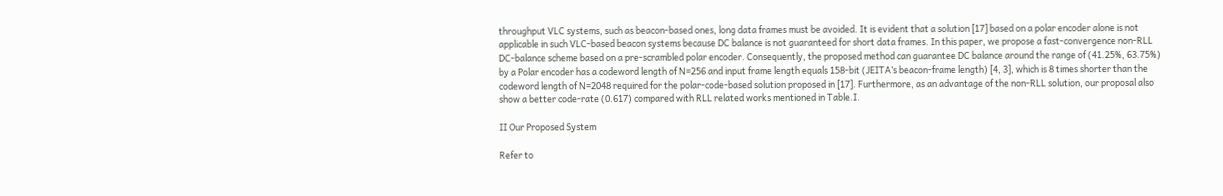throughput VLC systems, such as beacon-based ones, long data frames must be avoided. It is evident that a solution [17] based on a polar encoder alone is not applicable in such VLC-based beacon systems because DC balance is not guaranteed for short data frames. In this paper, we propose a fast-convergence non-RLL DC-balance scheme based on a pre-scrambled polar encoder. Consequently, the proposed method can guarantee DC balance around the range of (41.25%, 63.75%) by a Polar encoder has a codeword length of N=256 and input frame length equals 158-bit (JEITA’s beacon-frame length) [4, 3], which is 8 times shorter than the codeword length of N=2048 required for the polar-code-based solution proposed in [17]. Furthermore, as an advantage of the non-RLL solution, our proposal also show a better code-rate (0.617) compared with RLL related works mentioned in Table.I.

II Our Proposed System

Refer to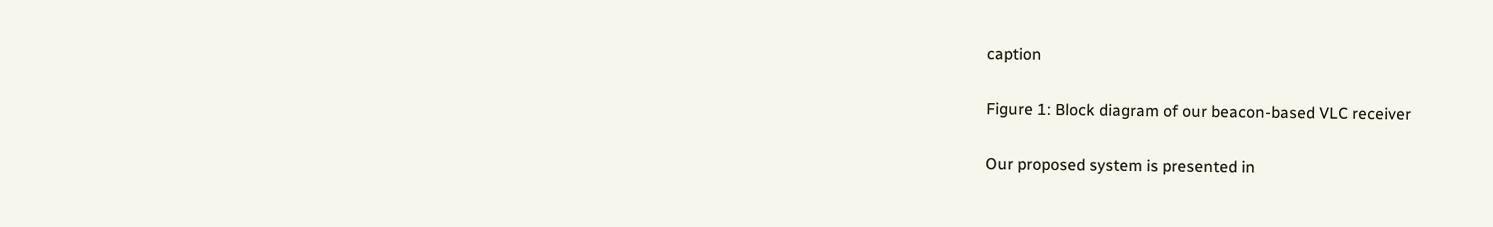caption

Figure 1: Block diagram of our beacon-based VLC receiver

Our proposed system is presented in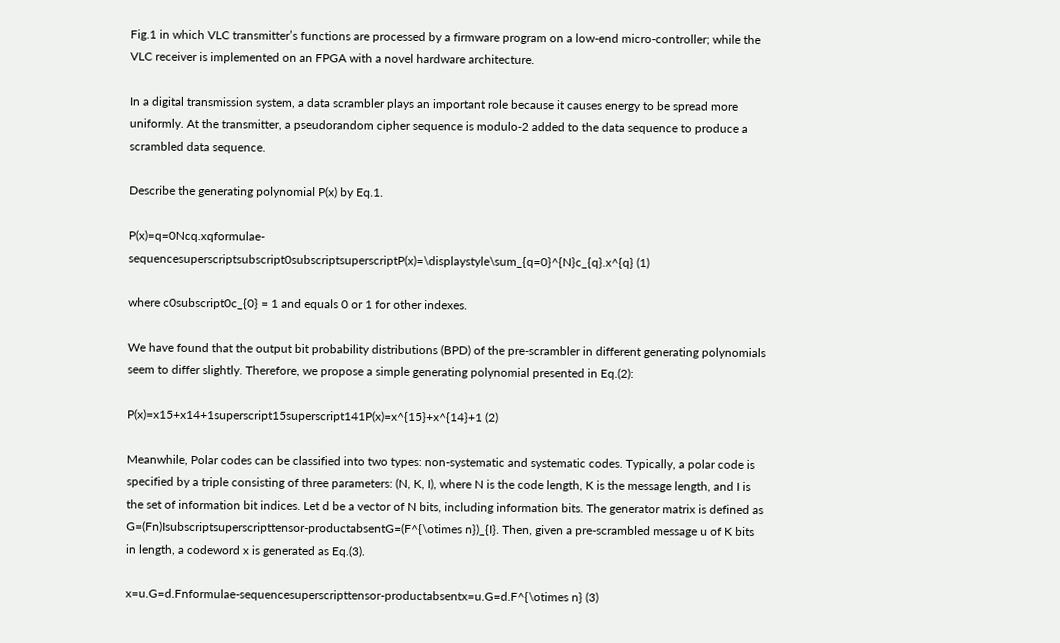Fig.1 in which VLC transmitter’s functions are processed by a firmware program on a low-end micro-controller; while the VLC receiver is implemented on an FPGA with a novel hardware architecture.

In a digital transmission system, a data scrambler plays an important role because it causes energy to be spread more uniformly. At the transmitter, a pseudorandom cipher sequence is modulo-2 added to the data sequence to produce a scrambled data sequence.

Describe the generating polynomial P(x) by Eq.1.

P(x)=q=0Ncq.xqformulae-sequencesuperscriptsubscript0subscriptsuperscriptP(x)=\displaystyle\sum_{q=0}^{N}c_{q}.x^{q} (1)

where c0subscript0c_{0} = 1 and equals 0 or 1 for other indexes.

We have found that the output bit probability distributions (BPD) of the pre-scrambler in different generating polynomials seem to differ slightly. Therefore, we propose a simple generating polynomial presented in Eq.(2):

P(x)=x15+x14+1superscript15superscript141P(x)=x^{15}+x^{14}+1 (2)

Meanwhile, Polar codes can be classified into two types: non-systematic and systematic codes. Typically, a polar code is specified by a triple consisting of three parameters: (N, K, I), where N is the code length, K is the message length, and I is the set of information bit indices. Let d be a vector of N bits, including information bits. The generator matrix is defined as G=(Fn)Isubscriptsuperscripttensor-productabsentG=(F^{\otimes n})_{I}. Then, given a pre-scrambled message u of K bits in length, a codeword x is generated as Eq.(3).

x=u.G=d.Fnformulae-sequencesuperscripttensor-productabsentx=u.G=d.F^{\otimes n} (3)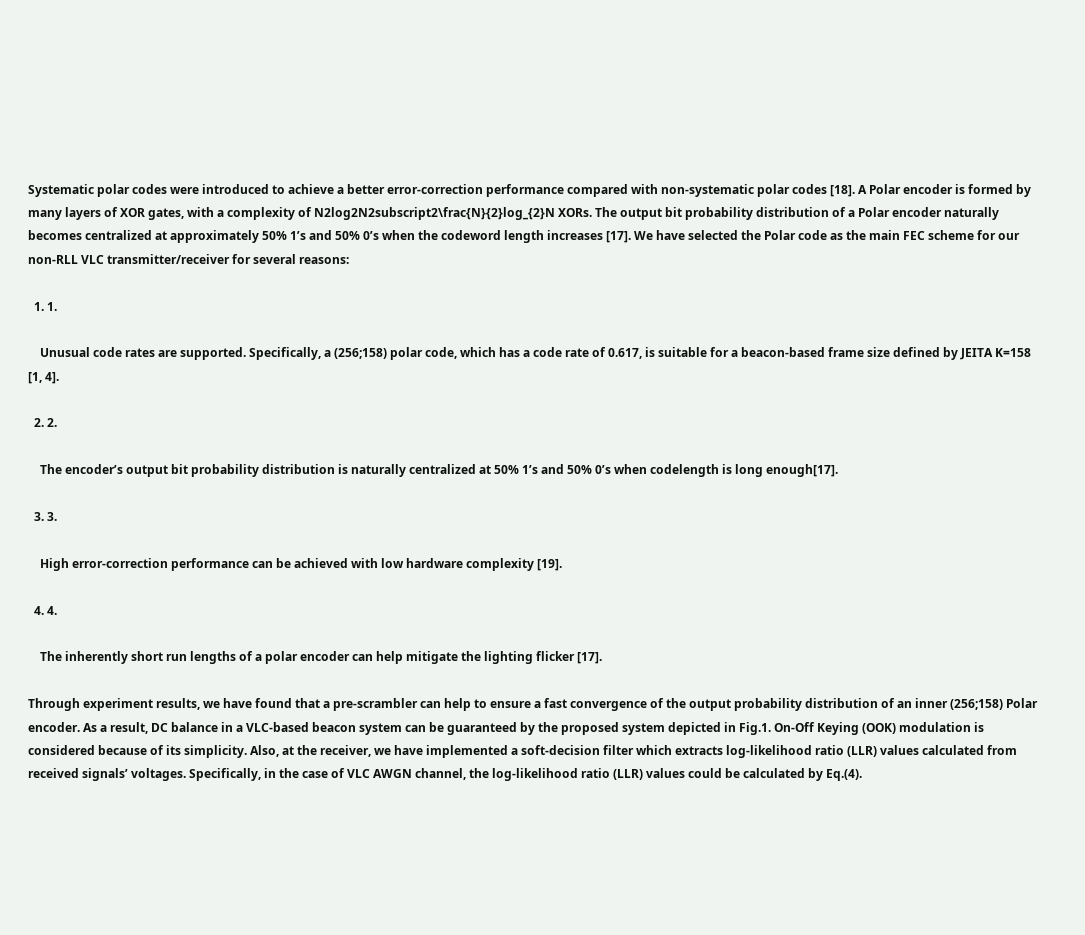Systematic polar codes were introduced to achieve a better error-correction performance compared with non-systematic polar codes [18]. A Polar encoder is formed by many layers of XOR gates, with a complexity of N2log2N2subscript2\frac{N}{2}log_{2}N XORs. The output bit probability distribution of a Polar encoder naturally becomes centralized at approximately 50% 1’s and 50% 0’s when the codeword length increases [17]. We have selected the Polar code as the main FEC scheme for our non-RLL VLC transmitter/receiver for several reasons:

  1. 1.

    Unusual code rates are supported. Specifically, a (256;158) polar code, which has a code rate of 0.617, is suitable for a beacon-based frame size defined by JEITA K=158 [1, 4].

  2. 2.

    The encoder’s output bit probability distribution is naturally centralized at 50% 1’s and 50% 0’s when codelength is long enough[17].

  3. 3.

    High error-correction performance can be achieved with low hardware complexity [19].

  4. 4.

    The inherently short run lengths of a polar encoder can help mitigate the lighting flicker [17].

Through experiment results, we have found that a pre-scrambler can help to ensure a fast convergence of the output probability distribution of an inner (256;158) Polar encoder. As a result, DC balance in a VLC-based beacon system can be guaranteed by the proposed system depicted in Fig.1. On-Off Keying (OOK) modulation is considered because of its simplicity. Also, at the receiver, we have implemented a soft-decision filter which extracts log-likelihood ratio (LLR) values calculated from received signals’ voltages. Specifically, in the case of VLC AWGN channel, the log-likelihood ratio (LLR) values could be calculated by Eq.(4).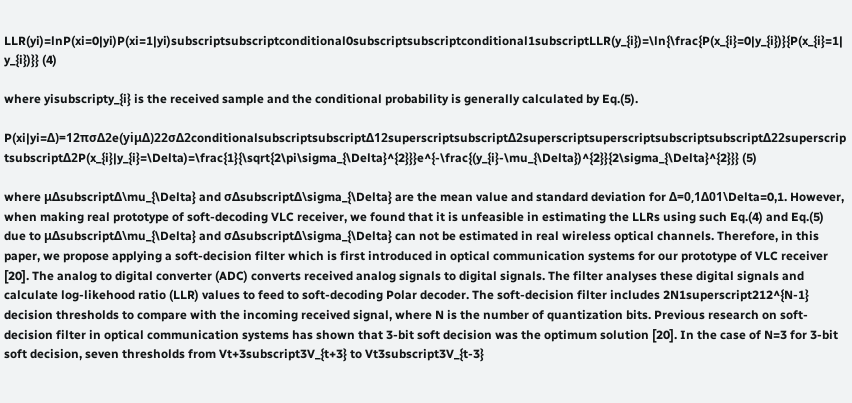LLR(yi)=lnP(xi=0|yi)P(xi=1|yi)subscriptsubscriptconditional0subscriptsubscriptconditional1subscriptLLR(y_{i})=\ln{\frac{P(x_{i}=0|y_{i})}{P(x_{i}=1|y_{i})}} (4)

where yisubscripty_{i} is the received sample and the conditional probability is generally calculated by Eq.(5).

P(xi|yi=Δ)=12πσΔ2e(yiμΔ)22σΔ2conditionalsubscriptsubscriptΔ12superscriptsubscriptΔ2superscriptsuperscriptsubscriptsubscriptΔ22superscriptsubscriptΔ2P(x_{i}|y_{i}=\Delta)=\frac{1}{\sqrt{2\pi\sigma_{\Delta}^{2}}}e^{-\frac{(y_{i}-\mu_{\Delta})^{2}}{2\sigma_{\Delta}^{2}}} (5)

where μΔsubscriptΔ\mu_{\Delta} and σΔsubscriptΔ\sigma_{\Delta} are the mean value and standard deviation for Δ=0,1Δ01\Delta=0,1. However, when making real prototype of soft-decoding VLC receiver, we found that it is unfeasible in estimating the LLRs using such Eq.(4) and Eq.(5) due to μΔsubscriptΔ\mu_{\Delta} and σΔsubscriptΔ\sigma_{\Delta} can not be estimated in real wireless optical channels. Therefore, in this paper, we propose applying a soft-decision filter which is first introduced in optical communication systems for our prototype of VLC receiver [20]. The analog to digital converter (ADC) converts received analog signals to digital signals. The filter analyses these digital signals and calculate log-likehood ratio (LLR) values to feed to soft-decoding Polar decoder. The soft-decision filter includes 2N1superscript212^{N-1} decision thresholds to compare with the incoming received signal, where N is the number of quantization bits. Previous research on soft-decision filter in optical communication systems has shown that 3-bit soft decision was the optimum solution [20]. In the case of N=3 for 3-bit soft decision, seven thresholds from Vt+3subscript3V_{t+3} to Vt3subscript3V_{t-3}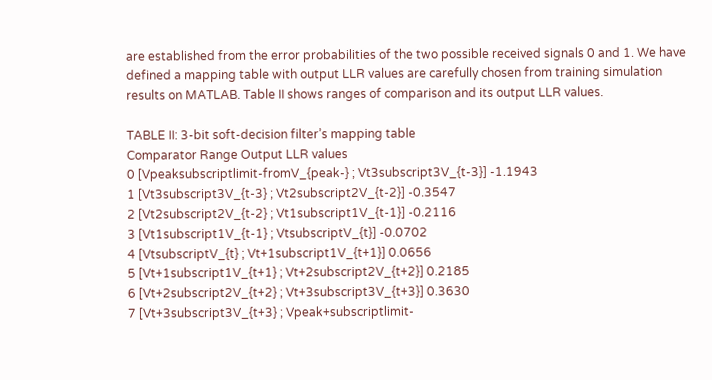are established from the error probabilities of the two possible received signals 0 and 1. We have defined a mapping table with output LLR values are carefully chosen from training simulation results on MATLAB. Table II shows ranges of comparison and its output LLR values.

TABLE II: 3-bit soft-decision filter’s mapping table
Comparator Range Output LLR values
0 [Vpeaksubscriptlimit-fromV_{peak-} ; Vt3subscript3V_{t-3}] -1.1943
1 [Vt3subscript3V_{t-3} ; Vt2subscript2V_{t-2}] -0.3547
2 [Vt2subscript2V_{t-2} ; Vt1subscript1V_{t-1}] -0.2116
3 [Vt1subscript1V_{t-1} ; VtsubscriptV_{t}] -0.0702
4 [VtsubscriptV_{t} ; Vt+1subscript1V_{t+1}] 0.0656
5 [Vt+1subscript1V_{t+1} ; Vt+2subscript2V_{t+2}] 0.2185
6 [Vt+2subscript2V_{t+2} ; Vt+3subscript3V_{t+3}] 0.3630
7 [Vt+3subscript3V_{t+3} ; Vpeak+subscriptlimit-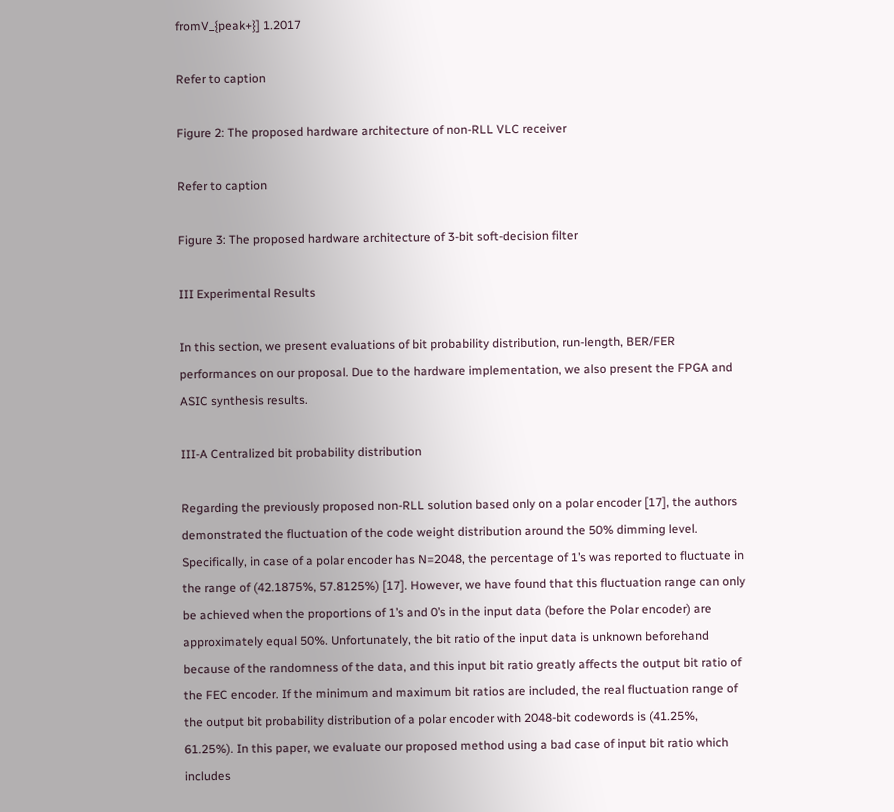fromV_{peak+}] 1.2017

Refer to caption

Figure 2: The proposed hardware architecture of non-RLL VLC receiver

Refer to caption

Figure 3: The proposed hardware architecture of 3-bit soft-decision filter

III Experimental Results

In this section, we present evaluations of bit probability distribution, run-length, BER/FER performances on our proposal. Due to the hardware implementation, we also present the FPGA and ASIC synthesis results.

III-A Centralized bit probability distribution

Regarding the previously proposed non-RLL solution based only on a polar encoder [17], the authors demonstrated the fluctuation of the code weight distribution around the 50% dimming level. Specifically, in case of a polar encoder has N=2048, the percentage of 1’s was reported to fluctuate in the range of (42.1875%, 57.8125%) [17]. However, we have found that this fluctuation range can only be achieved when the proportions of 1’s and 0’s in the input data (before the Polar encoder) are approximately equal 50%. Unfortunately, the bit ratio of the input data is unknown beforehand because of the randomness of the data, and this input bit ratio greatly affects the output bit ratio of the FEC encoder. If the minimum and maximum bit ratios are included, the real fluctuation range of the output bit probability distribution of a polar encoder with 2048-bit codewords is (41.25%, 61.25%). In this paper, we evaluate our proposed method using a bad case of input bit ratio which includes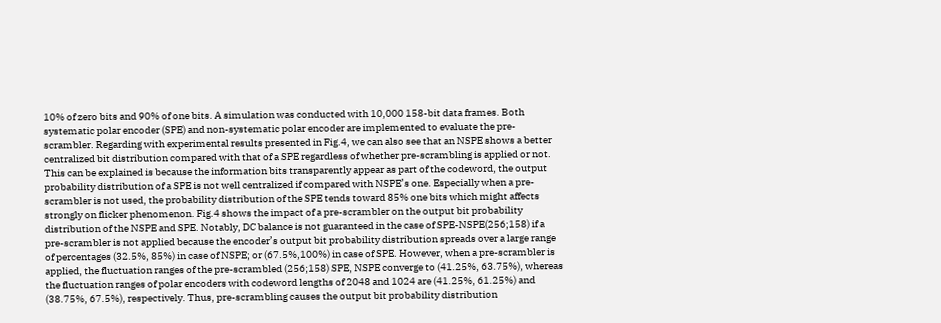10% of zero bits and 90% of one bits. A simulation was conducted with 10,000 158-bit data frames. Both systematic polar encoder (SPE) and non-systematic polar encoder are implemented to evaluate the pre-scrambler. Regarding with experimental results presented in Fig.4, we can also see that an NSPE shows a better centralized bit distribution compared with that of a SPE regardless of whether pre-scrambling is applied or not. This can be explained is because the information bits transparently appear as part of the codeword, the output probability distribution of a SPE is not well centralized if compared with NSPE’s one. Especially when a pre-scrambler is not used, the probability distribution of the SPE tends toward 85% one bits which might affects strongly on flicker phenomenon. Fig.4 shows the impact of a pre-scrambler on the output bit probability distribution of the NSPE and SPE. Notably, DC balance is not guaranteed in the case of SPE-NSPE(256;158) if a pre-scrambler is not applied because the encoder’s output bit probability distribution spreads over a large range of percentages (32.5%, 85%) in case of NSPE; or (67.5%,100%) in case of SPE. However, when a pre-scrambler is applied, the fluctuation ranges of the pre-scrambled (256;158) SPE, NSPE converge to (41.25%, 63.75%), whereas the fluctuation ranges of polar encoders with codeword lengths of 2048 and 1024 are (41.25%, 61.25%) and (38.75%, 67.5%), respectively. Thus, pre-scrambling causes the output bit probability distribution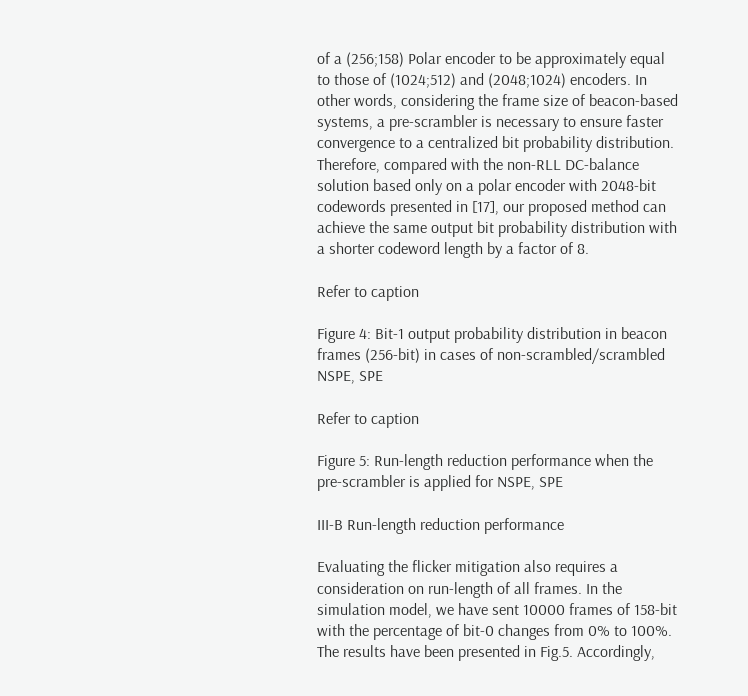of a (256;158) Polar encoder to be approximately equal to those of (1024;512) and (2048;1024) encoders. In other words, considering the frame size of beacon-based systems, a pre-scrambler is necessary to ensure faster convergence to a centralized bit probability distribution. Therefore, compared with the non-RLL DC-balance solution based only on a polar encoder with 2048-bit codewords presented in [17], our proposed method can achieve the same output bit probability distribution with a shorter codeword length by a factor of 8.

Refer to caption

Figure 4: Bit-1 output probability distribution in beacon frames (256-bit) in cases of non-scrambled/scrambled NSPE, SPE

Refer to caption

Figure 5: Run-length reduction performance when the pre-scrambler is applied for NSPE, SPE

III-B Run-length reduction performance

Evaluating the flicker mitigation also requires a consideration on run-length of all frames. In the simulation model, we have sent 10000 frames of 158-bit with the percentage of bit-0 changes from 0% to 100%. The results have been presented in Fig.5. Accordingly,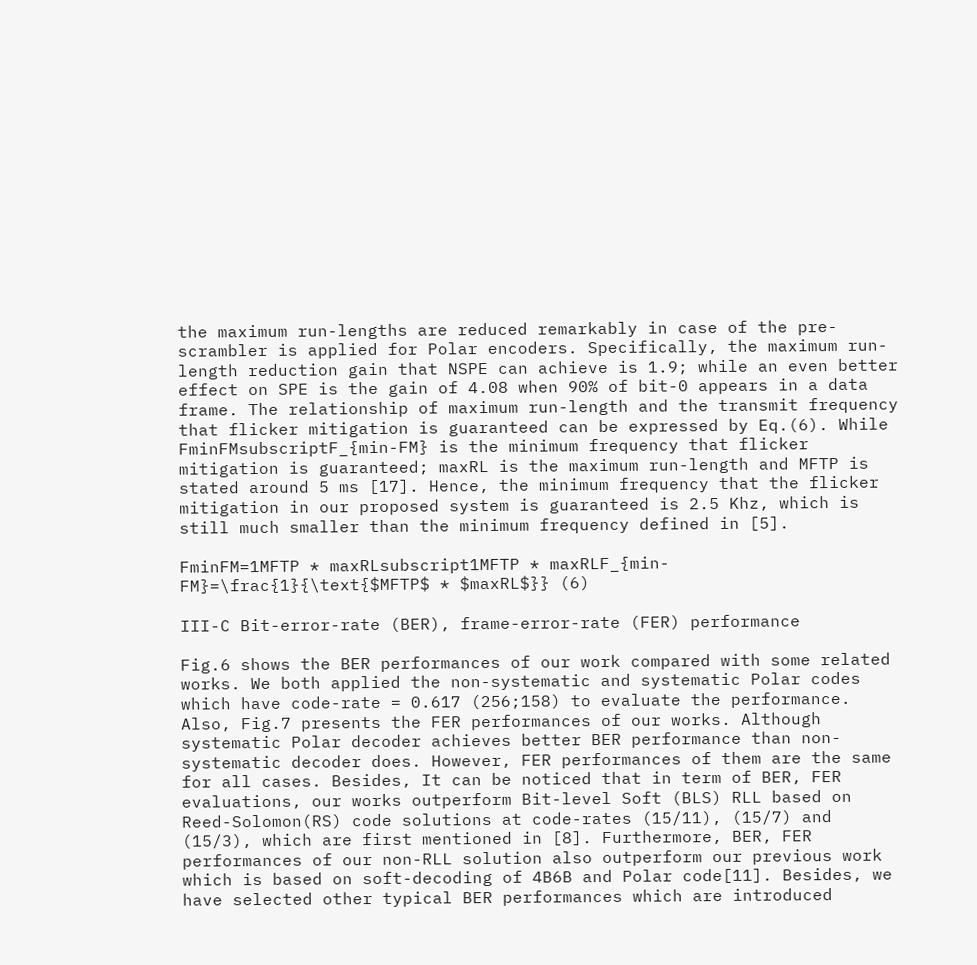the maximum run-lengths are reduced remarkably in case of the pre-scrambler is applied for Polar encoders. Specifically, the maximum run-length reduction gain that NSPE can achieve is 1.9; while an even better effect on SPE is the gain of 4.08 when 90% of bit-0 appears in a data frame. The relationship of maximum run-length and the transmit frequency that flicker mitigation is guaranteed can be expressed by Eq.(6). While FminFMsubscriptF_{min-FM} is the minimum frequency that flicker mitigation is guaranteed; maxRL is the maximum run-length and MFTP is stated around 5 ms [17]. Hence, the minimum frequency that the flicker mitigation in our proposed system is guaranteed is 2.5 Khz, which is still much smaller than the minimum frequency defined in [5].

FminFM=1MFTP * maxRLsubscript1MFTP * maxRLF_{min-FM}=\frac{1}{\text{$MFTP$ * $maxRL$}} (6)

III-C Bit-error-rate (BER), frame-error-rate (FER) performance

Fig.6 shows the BER performances of our work compared with some related works. We both applied the non-systematic and systematic Polar codes which have code-rate = 0.617 (256;158) to evaluate the performance. Also, Fig.7 presents the FER performances of our works. Although systematic Polar decoder achieves better BER performance than non-systematic decoder does. However, FER performances of them are the same for all cases. Besides, It can be noticed that in term of BER, FER evaluations, our works outperform Bit-level Soft (BLS) RLL based on Reed-Solomon(RS) code solutions at code-rates (15/11), (15/7) and (15/3), which are first mentioned in [8]. Furthermore, BER, FER performances of our non-RLL solution also outperform our previous work which is based on soft-decoding of 4B6B and Polar code[11]. Besides, we have selected other typical BER performances which are introduced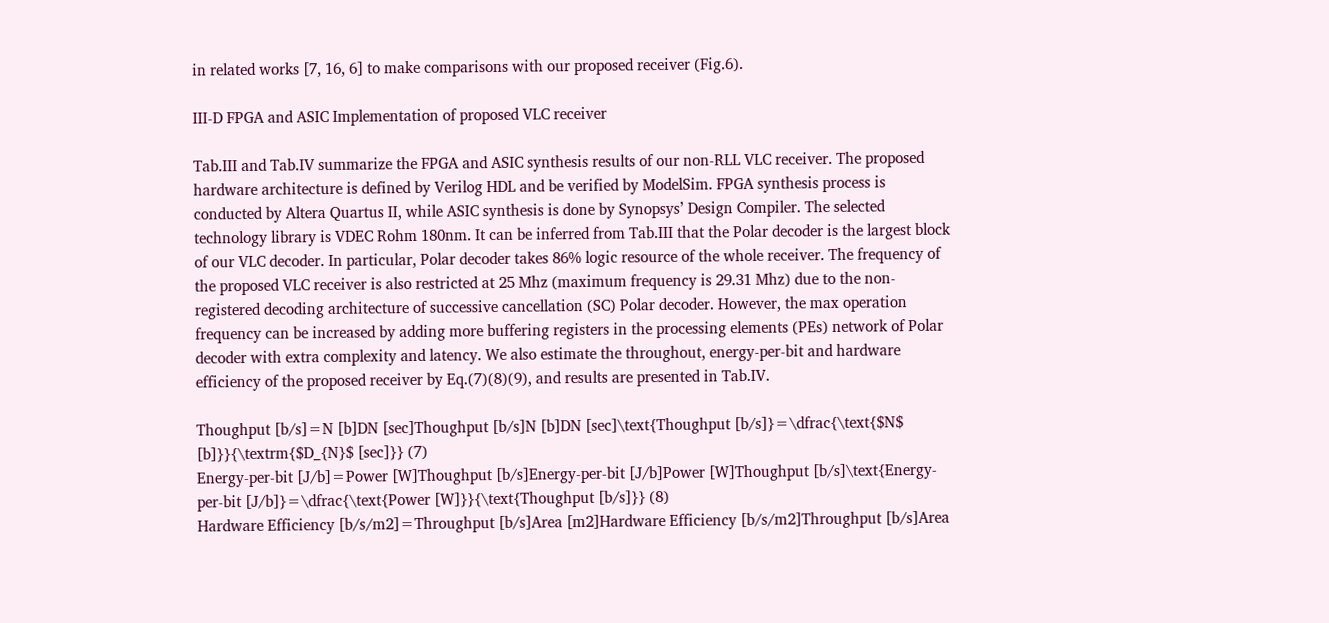in related works [7, 16, 6] to make comparisons with our proposed receiver (Fig.6).

III-D FPGA and ASIC Implementation of proposed VLC receiver

Tab.III and Tab.IV summarize the FPGA and ASIC synthesis results of our non-RLL VLC receiver. The proposed hardware architecture is defined by Verilog HDL and be verified by ModelSim. FPGA synthesis process is conducted by Altera Quartus II, while ASIC synthesis is done by Synopsys’ Design Compiler. The selected technology library is VDEC Rohm 180nm. It can be inferred from Tab.III that the Polar decoder is the largest block of our VLC decoder. In particular, Polar decoder takes 86% logic resource of the whole receiver. The frequency of the proposed VLC receiver is also restricted at 25 Mhz (maximum frequency is 29.31 Mhz) due to the non-registered decoding architecture of successive cancellation (SC) Polar decoder. However, the max operation frequency can be increased by adding more buffering registers in the processing elements (PEs) network of Polar decoder with extra complexity and latency. We also estimate the throughout, energy-per-bit and hardware efficiency of the proposed receiver by Eq.(7)(8)(9), and results are presented in Tab.IV.

Thoughput [b/s]=N [b]DN [sec]Thoughput [b/s]N [b]DN [sec]\text{Thoughput [b/s]}=\dfrac{\text{$N$ [b]}}{\textrm{$D_{N}$ [sec]}} (7)
Energy-per-bit [J/b]=Power [W]Thoughput [b/s]Energy-per-bit [J/b]Power [W]Thoughput [b/s]\text{Energy-per-bit [J/b]}=\dfrac{\text{Power [W]}}{\text{Thoughput [b/s]}} (8)
Hardware Efficiency [b/s/m2]=Throughput [b/s]Area [m2]Hardware Efficiency [b/s/m2]Throughput [b/s]Area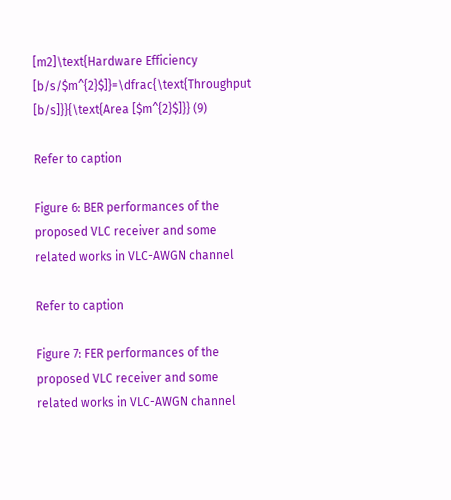[m2]\text{Hardware Efficiency [b/s/$m^{2}$]}=\dfrac{\text{Throughput [b/s]}}{\text{Area [$m^{2}$]}} (9)

Refer to caption

Figure 6: BER performances of the proposed VLC receiver and some related works in VLC-AWGN channel

Refer to caption

Figure 7: FER performances of the proposed VLC receiver and some related works in VLC-AWGN channel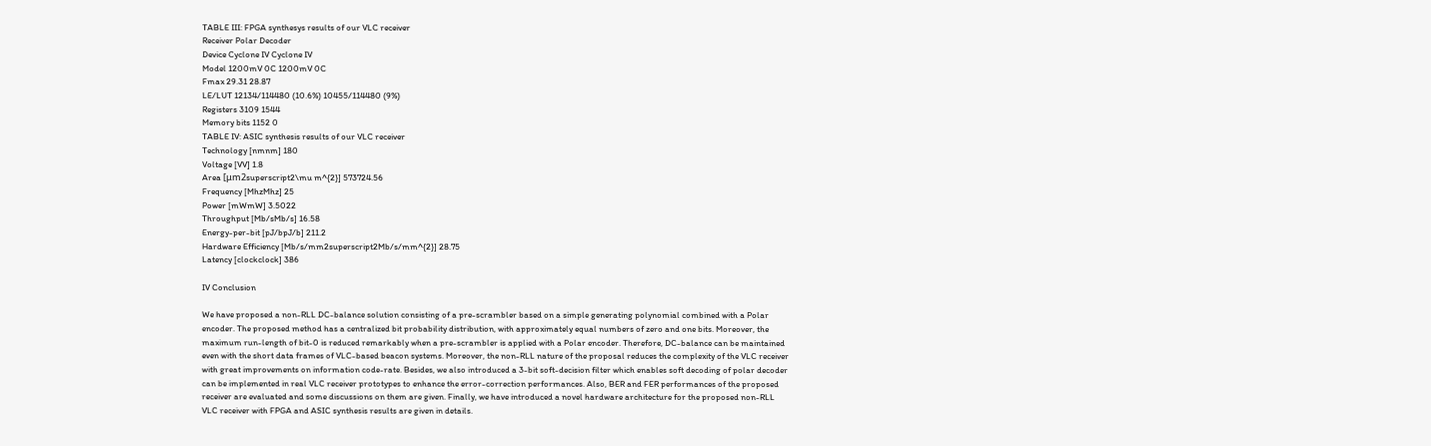TABLE III: FPGA synthesys results of our VLC receiver
Receiver Polar Decoder
Device Cyclone IV Cyclone IV
Model 1200mV 0C 1200mV 0C
Fmax 29.31 28.87
LE/LUT 12134/114480 (10.6%) 10455/114480 (9%)
Registers 3109 1544
Memory bits 1152 0
TABLE IV: ASIC synthesis results of our VLC receiver
Technology [nmnm] 180
Voltage [VV] 1.8
Area [μm2superscript2\mu m^{2}] 573724.56
Frequency [MhzMhz] 25
Power [mWmW] 3.5022
Throughput [Mb/sMb/s] 16.58
Energy-per-bit [pJ/bpJ/b] 211.2
Hardware Efficiency [Mb/s/mm2superscript2Mb/s/mm^{2}] 28.75
Latency [clockclock] 386

IV Conclusion

We have proposed a non-RLL DC-balance solution consisting of a pre-scrambler based on a simple generating polynomial combined with a Polar encoder. The proposed method has a centralized bit probability distribution, with approximately equal numbers of zero and one bits. Moreover, the maximum run-length of bit-0 is reduced remarkably when a pre-scrambler is applied with a Polar encoder. Therefore, DC-balance can be maintained even with the short data frames of VLC-based beacon systems. Moreover, the non-RLL nature of the proposal reduces the complexity of the VLC receiver with great improvements on information code-rate. Besides, we also introduced a 3-bit soft-decision filter which enables soft decoding of polar decoder can be implemented in real VLC receiver prototypes to enhance the error-correction performances. Also, BER and FER performances of the proposed receiver are evaluated and some discussions on them are given. Finally, we have introduced a novel hardware architecture for the proposed non-RLL VLC receiver with FPGA and ASIC synthesis results are given in details.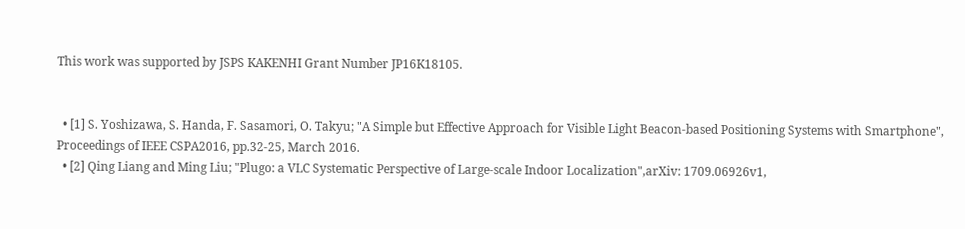This work was supported by JSPS KAKENHI Grant Number JP16K18105.


  • [1] S. Yoshizawa, S. Handa, F. Sasamori, O. Takyu; "A Simple but Effective Approach for Visible Light Beacon-based Positioning Systems with Smartphone", Proceedings of IEEE CSPA2016, pp.32-25, March 2016.
  • [2] Qing Liang and Ming Liu; "Plugo: a VLC Systematic Perspective of Large-scale Indoor Localization",arXiv: 1709.06926v1,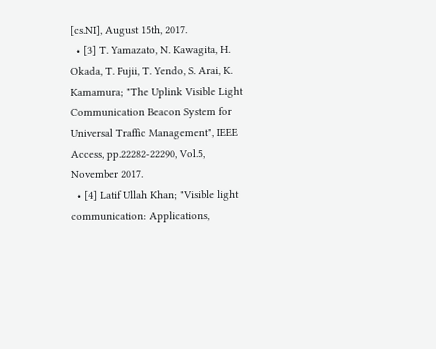[cs.NI], August 15th, 2017.
  • [3] T. Yamazato, N. Kawagita, H. Okada, T. Fujii, T. Yendo, S. Arai, K. Kamamura; "The Uplink Visible Light Communication Beacon System for Universal Traffic Management", IEEE Access, pp.22282-22290, Vol.5, November 2017.
  • [4] Latif Ullah Khan; "Visible light communication: Applications,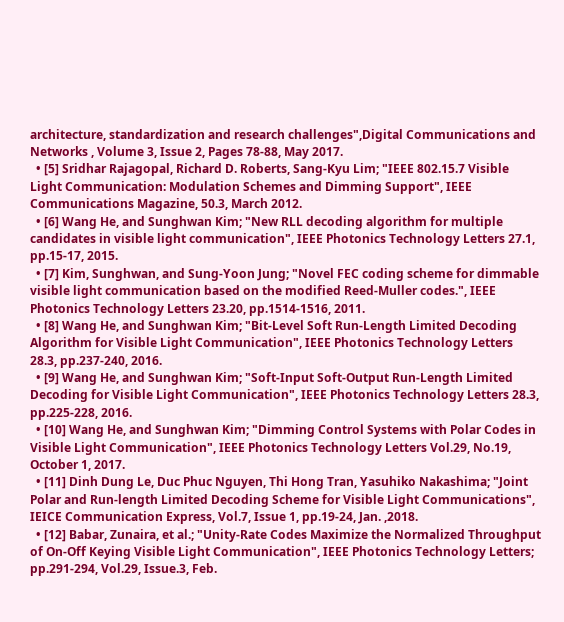architecture, standardization and research challenges",Digital Communications and Networks , Volume 3, Issue 2, Pages 78-88, May 2017.
  • [5] Sridhar Rajagopal, Richard D. Roberts, Sang-Kyu Lim; "IEEE 802.15.7 Visible Light Communication: Modulation Schemes and Dimming Support", IEEE Communications Magazine, 50.3, March 2012.
  • [6] Wang He, and Sunghwan Kim; "New RLL decoding algorithm for multiple candidates in visible light communication", IEEE Photonics Technology Letters 27.1, pp.15-17, 2015.
  • [7] Kim, Sunghwan, and Sung-Yoon Jung; "Novel FEC coding scheme for dimmable visible light communication based on the modified Reed-Muller codes.", IEEE Photonics Technology Letters 23.20, pp.1514-1516, 2011.
  • [8] Wang He, and Sunghwan Kim; "Bit-Level Soft Run-Length Limited Decoding Algorithm for Visible Light Communication", IEEE Photonics Technology Letters 28.3, pp.237-240, 2016.
  • [9] Wang He, and Sunghwan Kim; "Soft-Input Soft-Output Run-Length Limited Decoding for Visible Light Communication", IEEE Photonics Technology Letters 28.3, pp.225-228, 2016.
  • [10] Wang He, and Sunghwan Kim; "Dimming Control Systems with Polar Codes in Visible Light Communication", IEEE Photonics Technology Letters Vol.29, No.19, October 1, 2017.
  • [11] Dinh Dung Le, Duc Phuc Nguyen, Thi Hong Tran, Yasuhiko Nakashima; "Joint Polar and Run-length Limited Decoding Scheme for Visible Light Communications", IEICE Communication Express, Vol.7, Issue 1, pp.19-24, Jan. ,2018.
  • [12] Babar, Zunaira, et al.; "Unity-Rate Codes Maximize the Normalized Throughput of On-Off Keying Visible Light Communication", IEEE Photonics Technology Letters; pp.291-294, Vol.29, Issue.3, Feb.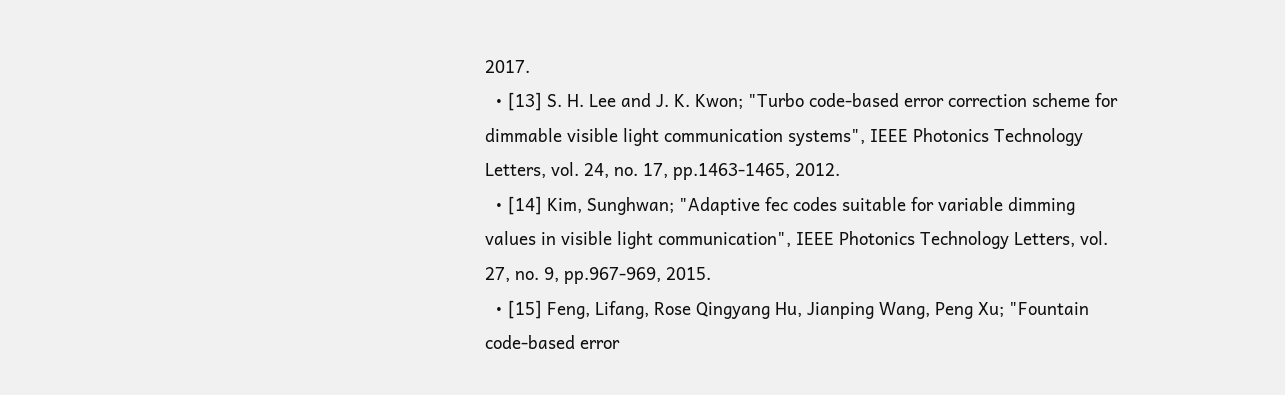2017.
  • [13] S. H. Lee and J. K. Kwon; "Turbo code-based error correction scheme for dimmable visible light communication systems", IEEE Photonics Technology Letters, vol. 24, no. 17, pp.1463-1465, 2012.
  • [14] Kim, Sunghwan; "Adaptive fec codes suitable for variable dimming values in visible light communication", IEEE Photonics Technology Letters, vol. 27, no. 9, pp.967-969, 2015.
  • [15] Feng, Lifang, Rose Qingyang Hu, Jianping Wang, Peng Xu; "Fountain code-based error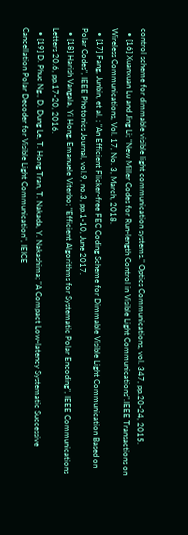control scheme for dimmable visible light communication systems." Optics Communications, vol. 347, pp.20-24, 2015.
  • [16] Xuanxuan Lu and Jing Li; "New Miller Codes for Run-length Control in Visible Light Communications".IEEE Transactions on Wireless Communications, Vol. 17, No. 3, March, 2018.
  • [17] Fang, Junbin, et al. ; "An Efficient Flicker-free FEC Coding Scheme for Dimmable Visible Light Communication Based on Polar Codes", IEEE Photonics Journal, vol.9, no.3, pp.1-10, June 2017.
  • [18] Harish Vangala, Yi Hong, Emanuele Viterbo; "Efficient Algorithms for Systematic Polar Encoding", IEEE Communications Letters 20.6, pp.17-20, 2016.
  • [19] D. Phuc Ng., D. Dung Le, T. Hong Tran, T. Nakada, Y. Nakashima; "A Compact Low-latency Systematic Successive Cancellation Polar Decoder for Visible Light Communication", IEICE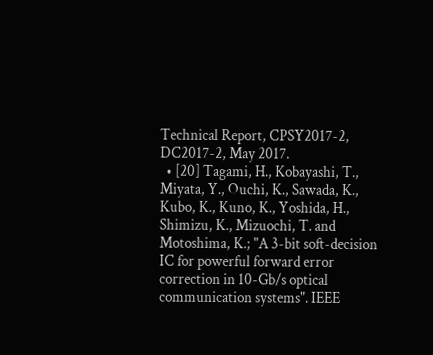Technical Report, CPSY2017-2, DC2017-2, May 2017.
  • [20] Tagami, H., Kobayashi, T., Miyata, Y., Ouchi, K., Sawada, K., Kubo, K., Kuno, K., Yoshida, H., Shimizu, K., Mizuochi, T. and Motoshima, K.; "A 3-bit soft-decision IC for powerful forward error correction in 10-Gb/s optical communication systems". IEEE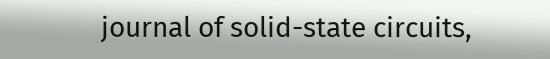journal of solid-state circuits,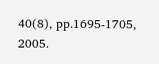40(8), pp.1695-1705, 2005.